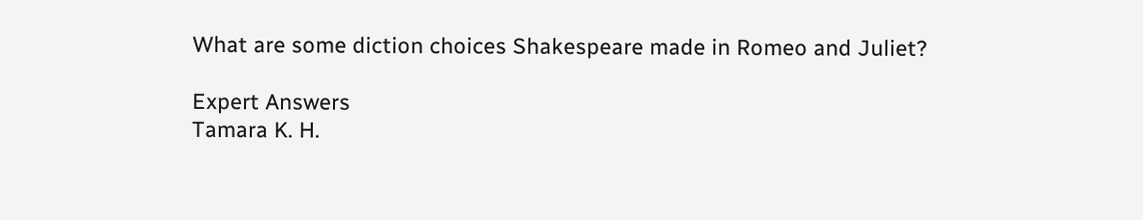What are some diction choices Shakespeare made in Romeo and Juliet?

Expert Answers
Tamara K. H.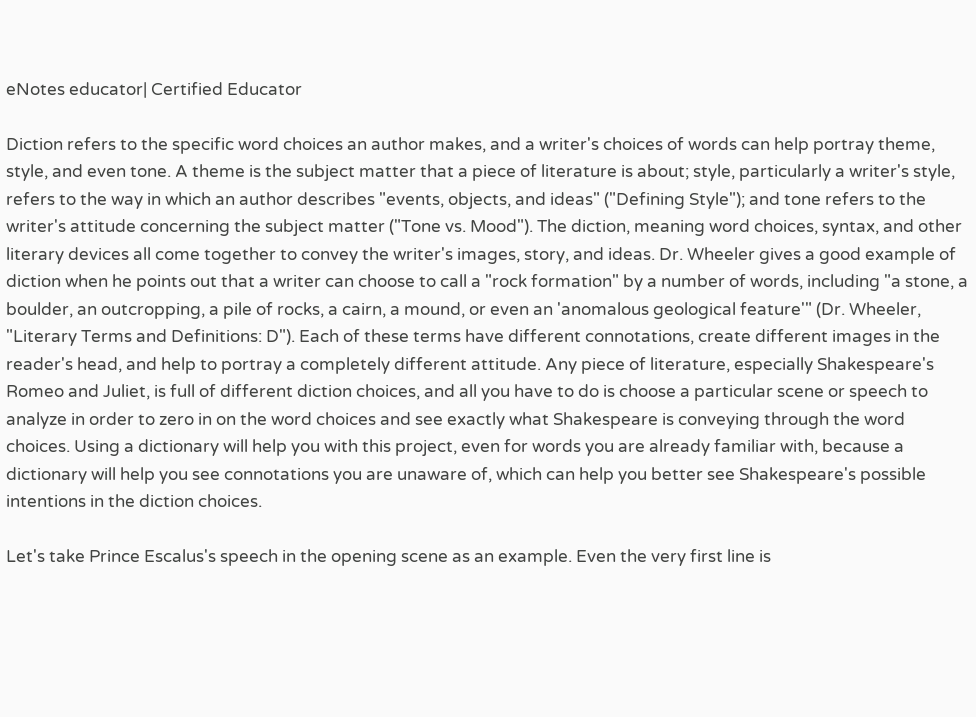eNotes educator| Certified Educator

Diction refers to the specific word choices an author makes, and a writer's choices of words can help portray theme, style, and even tone. A theme is the subject matter that a piece of literature is about; style, particularly a writer's style, refers to the way in which an author describes "events, objects, and ideas" ("Defining Style"); and tone refers to the writer's attitude concerning the subject matter ("Tone vs. Mood"). The diction, meaning word choices, syntax, and other literary devices all come together to convey the writer's images, story, and ideas. Dr. Wheeler gives a good example of diction when he points out that a writer can choose to call a "rock formation" by a number of words, including "a stone, a boulder, an outcropping, a pile of rocks, a cairn, a mound, or even an 'anomalous geological feature'" (Dr. Wheeler, "Literary Terms and Definitions: D"). Each of these terms have different connotations, create different images in the reader's head, and help to portray a completely different attitude. Any piece of literature, especially Shakespeare's Romeo and Juliet, is full of different diction choices, and all you have to do is choose a particular scene or speech to analyze in order to zero in on the word choices and see exactly what Shakespeare is conveying through the word choices. Using a dictionary will help you with this project, even for words you are already familiar with, because a dictionary will help you see connotations you are unaware of, which can help you better see Shakespeare's possible intentions in the diction choices.

Let's take Prince Escalus's speech in the opening scene as an example. Even the very first line is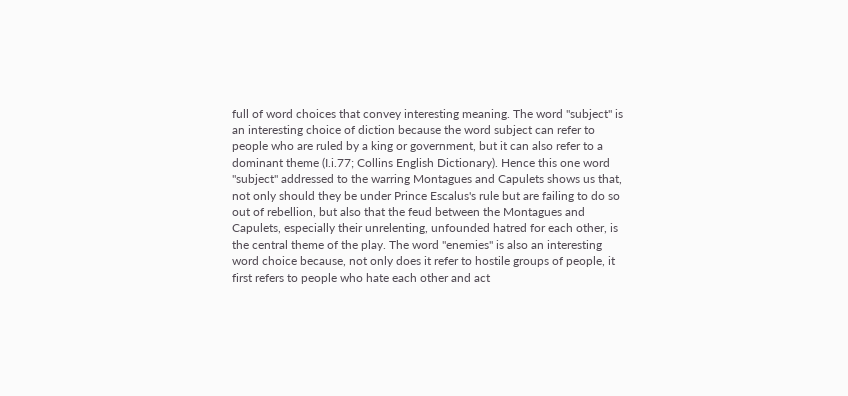full of word choices that convey interesting meaning. The word "subject" is an interesting choice of diction because the word subject can refer to people who are ruled by a king or government, but it can also refer to a dominant theme (I.i.77; Collins English Dictionary). Hence this one word "subject" addressed to the warring Montagues and Capulets shows us that, not only should they be under Prince Escalus's rule but are failing to do so out of rebellion, but also that the feud between the Montagues and Capulets, especially their unrelenting, unfounded hatred for each other, is the central theme of the play. The word "enemies" is also an interesting word choice because, not only does it refer to hostile groups of people, it first refers to people who hate each other and act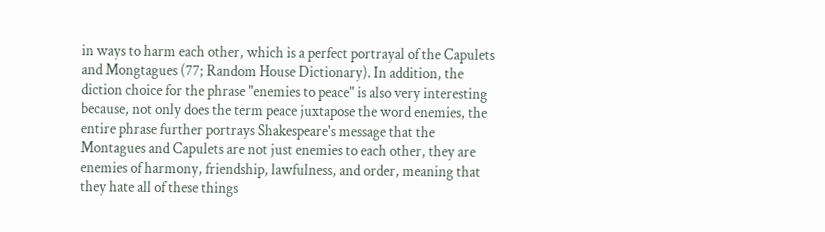in ways to harm each other, which is a perfect portrayal of the Capulets and Mongtagues (77; Random House Dictionary). In addition, the diction choice for the phrase "enemies to peace" is also very interesting because, not only does the term peace juxtapose the word enemies, the entire phrase further portrays Shakespeare's message that the Montagues and Capulets are not just enemies to each other, they are enemies of harmony, friendship, lawfulness, and order, meaning that they hate all of these things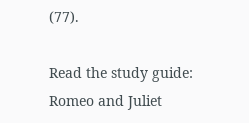(77).

Read the study guide:
Romeo and Juliet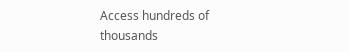Access hundreds of thousands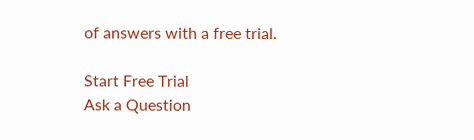of answers with a free trial.

Start Free Trial
Ask a Question